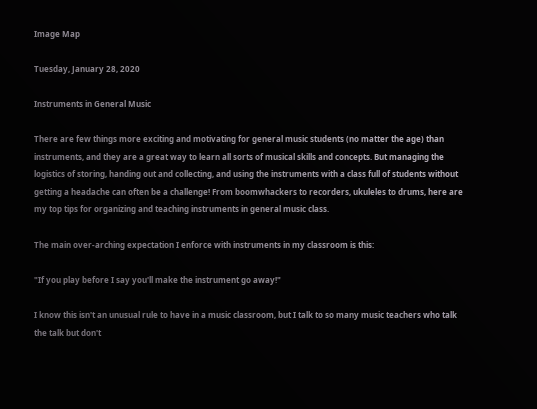Image Map

Tuesday, January 28, 2020

Instruments in General Music

There are few things more exciting and motivating for general music students (no matter the age) than instruments, and they are a great way to learn all sorts of musical skills and concepts. But managing the logistics of storing, handing out and collecting, and using the instruments with a class full of students without getting a headache can often be a challenge! From boomwhackers to recorders, ukuleles to drums, here are my top tips for organizing and teaching instruments in general music class.

The main over-arching expectation I enforce with instruments in my classroom is this:

"If you play before I say you'll make the instrument go away!"

I know this isn't an unusual rule to have in a music classroom, but I talk to so many music teachers who talk the talk but don't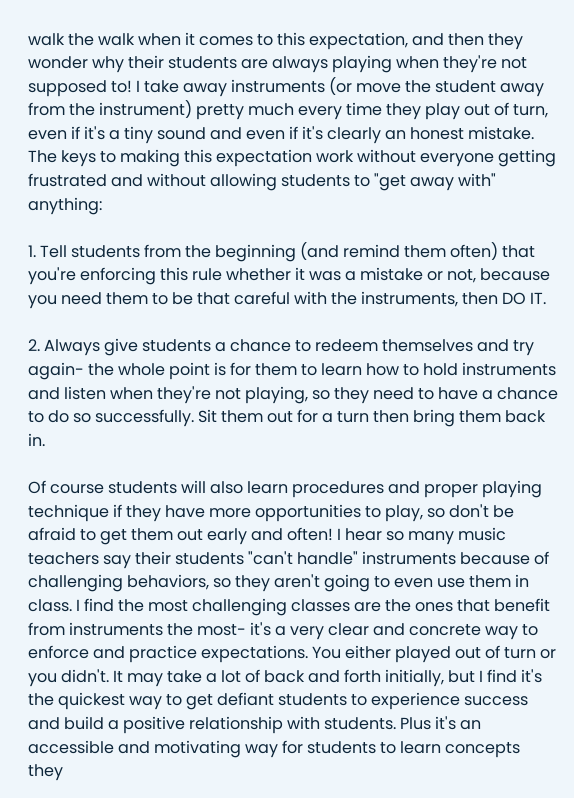walk the walk when it comes to this expectation, and then they wonder why their students are always playing when they're not supposed to! I take away instruments (or move the student away from the instrument) pretty much every time they play out of turn, even if it's a tiny sound and even if it's clearly an honest mistake. The keys to making this expectation work without everyone getting frustrated and without allowing students to "get away with" anything:

1. Tell students from the beginning (and remind them often) that you're enforcing this rule whether it was a mistake or not, because you need them to be that careful with the instruments, then DO IT.

2. Always give students a chance to redeem themselves and try again- the whole point is for them to learn how to hold instruments and listen when they're not playing, so they need to have a chance to do so successfully. Sit them out for a turn then bring them back in.

Of course students will also learn procedures and proper playing technique if they have more opportunities to play, so don't be afraid to get them out early and often! I hear so many music teachers say their students "can't handle" instruments because of challenging behaviors, so they aren't going to even use them in class. I find the most challenging classes are the ones that benefit from instruments the most- it's a very clear and concrete way to enforce and practice expectations. You either played out of turn or you didn't. It may take a lot of back and forth initially, but I find it's the quickest way to get defiant students to experience success and build a positive relationship with students. Plus it's an accessible and motivating way for students to learn concepts they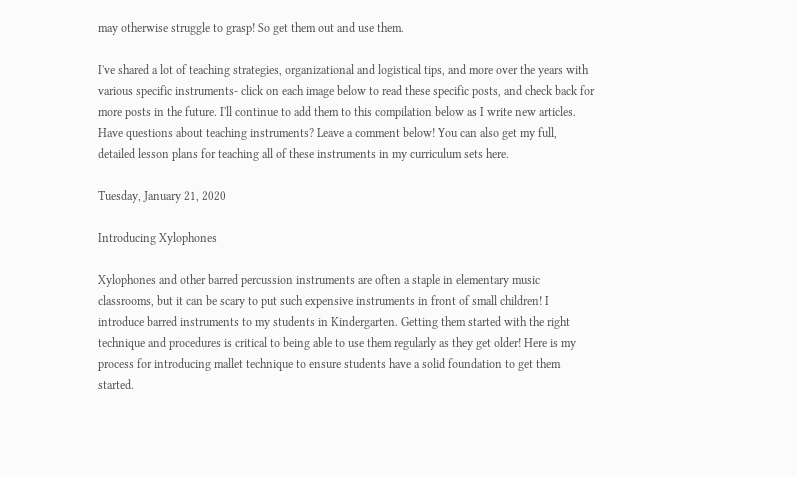may otherwise struggle to grasp! So get them out and use them.

I've shared a lot of teaching strategies, organizational and logistical tips, and more over the years with various specific instruments- click on each image below to read these specific posts, and check back for more posts in the future. I'll continue to add them to this compilation below as I write new articles. Have questions about teaching instruments? Leave a comment below! You can also get my full, detailed lesson plans for teaching all of these instruments in my curriculum sets here.

Tuesday, January 21, 2020

Introducing Xylophones

Xylophones and other barred percussion instruments are often a staple in elementary music classrooms, but it can be scary to put such expensive instruments in front of small children! I introduce barred instruments to my students in Kindergarten. Getting them started with the right technique and procedures is critical to being able to use them regularly as they get older! Here is my process for introducing mallet technique to ensure students have a solid foundation to get them started.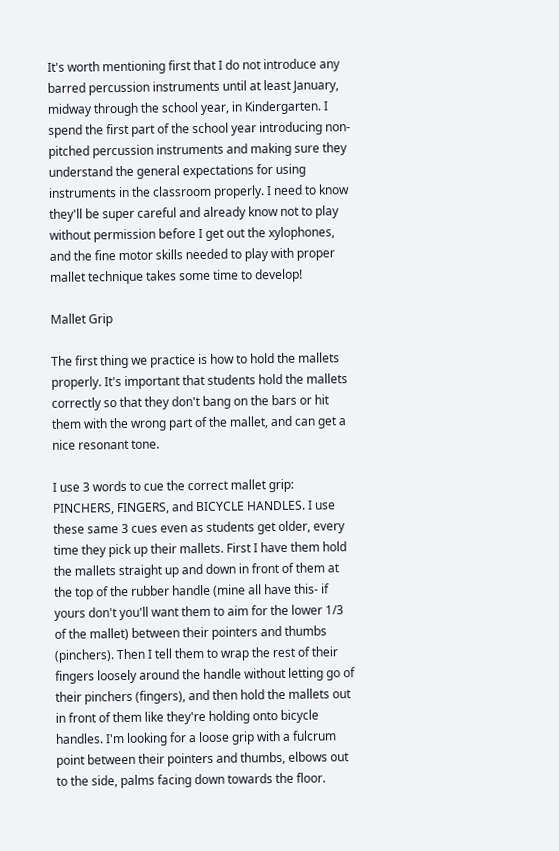It's worth mentioning first that I do not introduce any barred percussion instruments until at least January, midway through the school year, in Kindergarten. I spend the first part of the school year introducing non-pitched percussion instruments and making sure they understand the general expectations for using instruments in the classroom properly. I need to know they'll be super careful and already know not to play without permission before I get out the xylophones, and the fine motor skills needed to play with proper mallet technique takes some time to develop!

Mallet Grip

The first thing we practice is how to hold the mallets properly. It's important that students hold the mallets correctly so that they don't bang on the bars or hit them with the wrong part of the mallet, and can get a nice resonant tone.

I use 3 words to cue the correct mallet grip: PINCHERS, FINGERS, and BICYCLE HANDLES. I use these same 3 cues even as students get older, every time they pick up their mallets. First I have them hold the mallets straight up and down in front of them at the top of the rubber handle (mine all have this- if yours don't you'll want them to aim for the lower 1/3 of the mallet) between their pointers and thumbs (pinchers). Then I tell them to wrap the rest of their fingers loosely around the handle without letting go of their pinchers (fingers), and then hold the mallets out in front of them like they're holding onto bicycle handles. I'm looking for a loose grip with a fulcrum point between their pointers and thumbs, elbows out to the side, palms facing down towards the floor.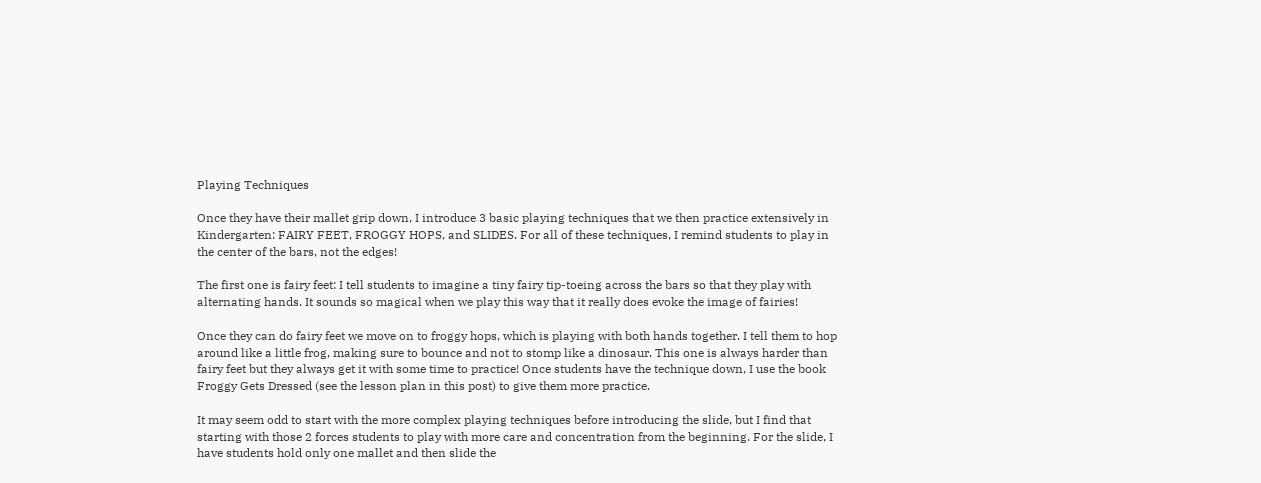Playing Techniques

Once they have their mallet grip down, I introduce 3 basic playing techniques that we then practice extensively in Kindergarten: FAIRY FEET, FROGGY HOPS, and SLIDES. For all of these techniques, I remind students to play in the center of the bars, not the edges!

The first one is fairy feet: I tell students to imagine a tiny fairy tip-toeing across the bars so that they play with alternating hands. It sounds so magical when we play this way that it really does evoke the image of fairies!

Once they can do fairy feet we move on to froggy hops, which is playing with both hands together. I tell them to hop around like a little frog, making sure to bounce and not to stomp like a dinosaur. This one is always harder than fairy feet but they always get it with some time to practice! Once students have the technique down, I use the book Froggy Gets Dressed (see the lesson plan in this post) to give them more practice.

It may seem odd to start with the more complex playing techniques before introducing the slide, but I find that starting with those 2 forces students to play with more care and concentration from the beginning. For the slide, I have students hold only one mallet and then slide the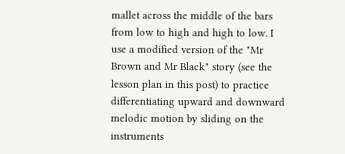mallet across the middle of the bars from low to high and high to low. I use a modified version of the "Mr Brown and Mr Black" story (see the lesson plan in this post) to practice differentiating upward and downward melodic motion by sliding on the instruments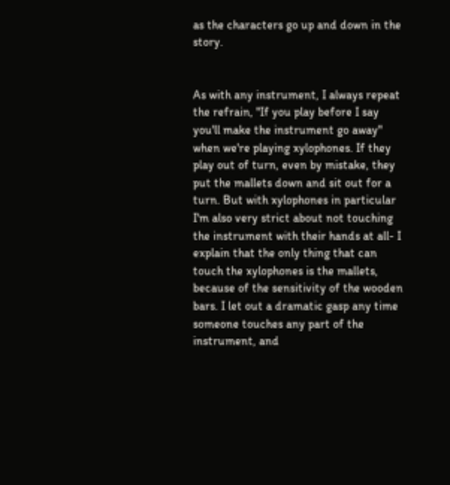as the characters go up and down in the story.


As with any instrument, I always repeat the refrain, "If you play before I say you'll make the instrument go away" when we're playing xylophones. If they play out of turn, even by mistake, they put the mallets down and sit out for a turn. But with xylophones in particular I'm also very strict about not touching the instrument with their hands at all- I explain that the only thing that can touch the xylophones is the mallets, because of the sensitivity of the wooden bars. I let out a dramatic gasp any time someone touches any part of the instrument, and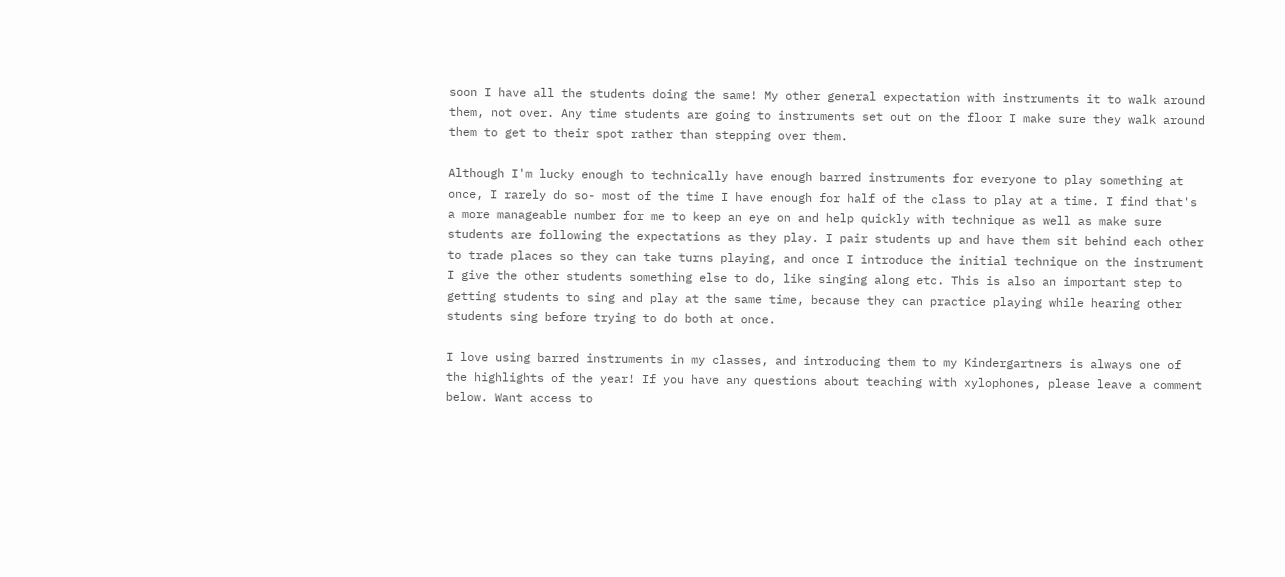soon I have all the students doing the same! My other general expectation with instruments it to walk around them, not over. Any time students are going to instruments set out on the floor I make sure they walk around them to get to their spot rather than stepping over them.

Although I'm lucky enough to technically have enough barred instruments for everyone to play something at once, I rarely do so- most of the time I have enough for half of the class to play at a time. I find that's a more manageable number for me to keep an eye on and help quickly with technique as well as make sure students are following the expectations as they play. I pair students up and have them sit behind each other to trade places so they can take turns playing, and once I introduce the initial technique on the instrument I give the other students something else to do, like singing along etc. This is also an important step to getting students to sing and play at the same time, because they can practice playing while hearing other students sing before trying to do both at once.

I love using barred instruments in my classes, and introducing them to my Kindergartners is always one of the highlights of the year! If you have any questions about teaching with xylophones, please leave a comment below. Want access to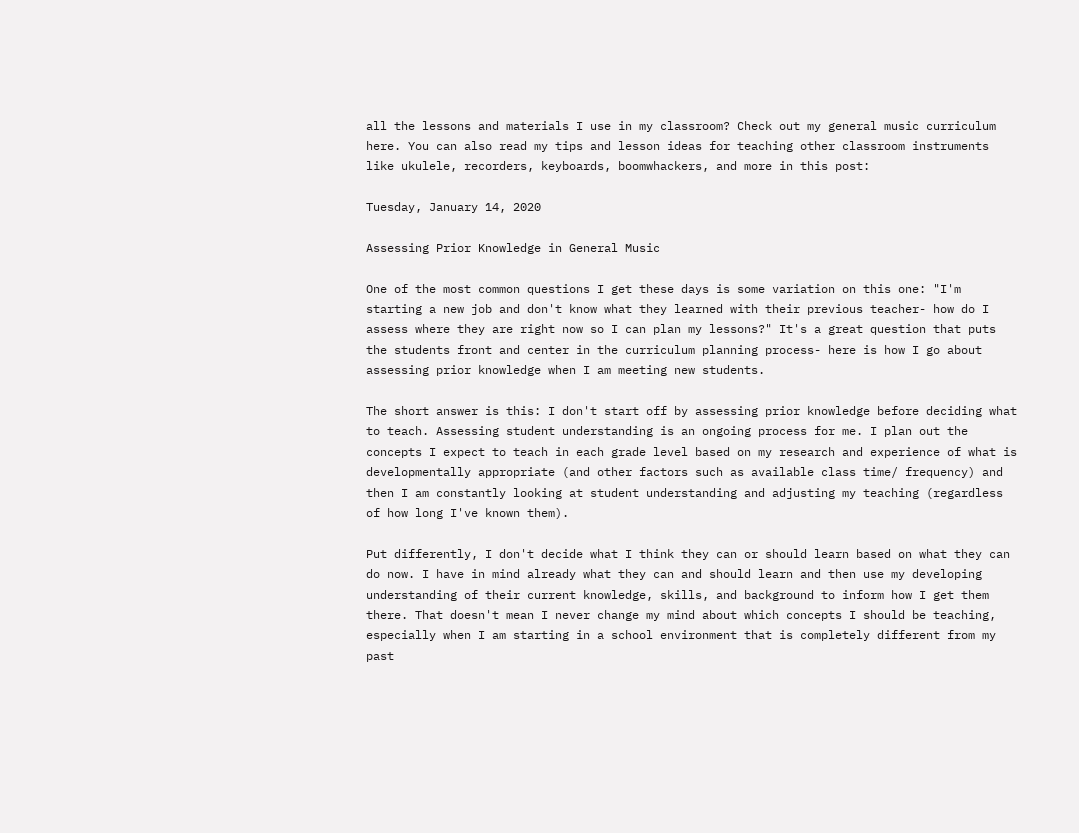all the lessons and materials I use in my classroom? Check out my general music curriculum here. You can also read my tips and lesson ideas for teaching other classroom instruments like ukulele, recorders, keyboards, boomwhackers, and more in this post:

Tuesday, January 14, 2020

Assessing Prior Knowledge in General Music

One of the most common questions I get these days is some variation on this one: "I'm starting a new job and don't know what they learned with their previous teacher- how do I assess where they are right now so I can plan my lessons?" It's a great question that puts the students front and center in the curriculum planning process- here is how I go about assessing prior knowledge when I am meeting new students.

The short answer is this: I don't start off by assessing prior knowledge before deciding what to teach. Assessing student understanding is an ongoing process for me. I plan out the concepts I expect to teach in each grade level based on my research and experience of what is developmentally appropriate (and other factors such as available class time/ frequency) and then I am constantly looking at student understanding and adjusting my teaching (regardless of how long I've known them).

Put differently, I don't decide what I think they can or should learn based on what they can do now. I have in mind already what they can and should learn and then use my developing understanding of their current knowledge, skills, and background to inform how I get them there. That doesn't mean I never change my mind about which concepts I should be teaching, especially when I am starting in a school environment that is completely different from my past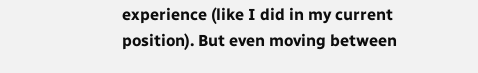experience (like I did in my current position). But even moving between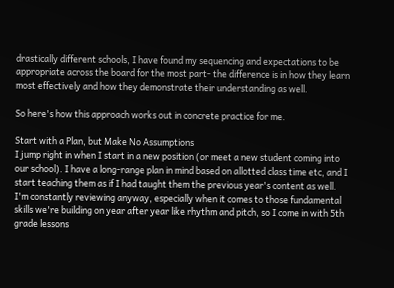drastically different schools, I have found my sequencing and expectations to be appropriate across the board for the most part- the difference is in how they learn most effectively and how they demonstrate their understanding as well.

So here's how this approach works out in concrete practice for me.

Start with a Plan, but Make No Assumptions
I jump right in when I start in a new position (or meet a new student coming into our school). I have a long-range plan in mind based on allotted class time etc, and I start teaching them as if I had taught them the previous year's content as well. I'm constantly reviewing anyway, especially when it comes to those fundamental skills we're building on year after year like rhythm and pitch, so I come in with 5th grade lessons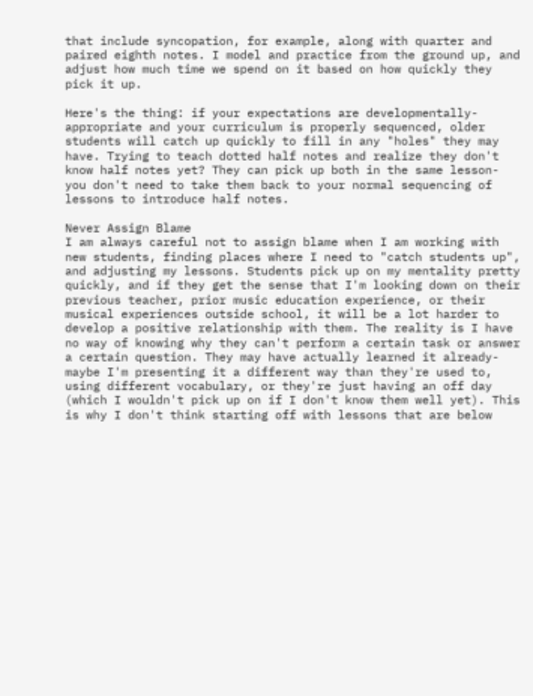that include syncopation, for example, along with quarter and paired eighth notes. I model and practice from the ground up, and adjust how much time we spend on it based on how quickly they pick it up.

Here's the thing: if your expectations are developmentally-appropriate and your curriculum is properly sequenced, older students will catch up quickly to fill in any "holes" they may have. Trying to teach dotted half notes and realize they don't know half notes yet? They can pick up both in the same lesson- you don't need to take them back to your normal sequencing of lessons to introduce half notes.

Never Assign Blame
I am always careful not to assign blame when I am working with new students, finding places where I need to "catch students up", and adjusting my lessons. Students pick up on my mentality pretty quickly, and if they get the sense that I'm looking down on their previous teacher, prior music education experience, or their musical experiences outside school, it will be a lot harder to develop a positive relationship with them. The reality is I have no way of knowing why they can't perform a certain task or answer a certain question. They may have actually learned it already- maybe I'm presenting it a different way than they're used to, using different vocabulary, or they're just having an off day (which I wouldn't pick up on if I don't know them well yet). This is why I don't think starting off with lessons that are below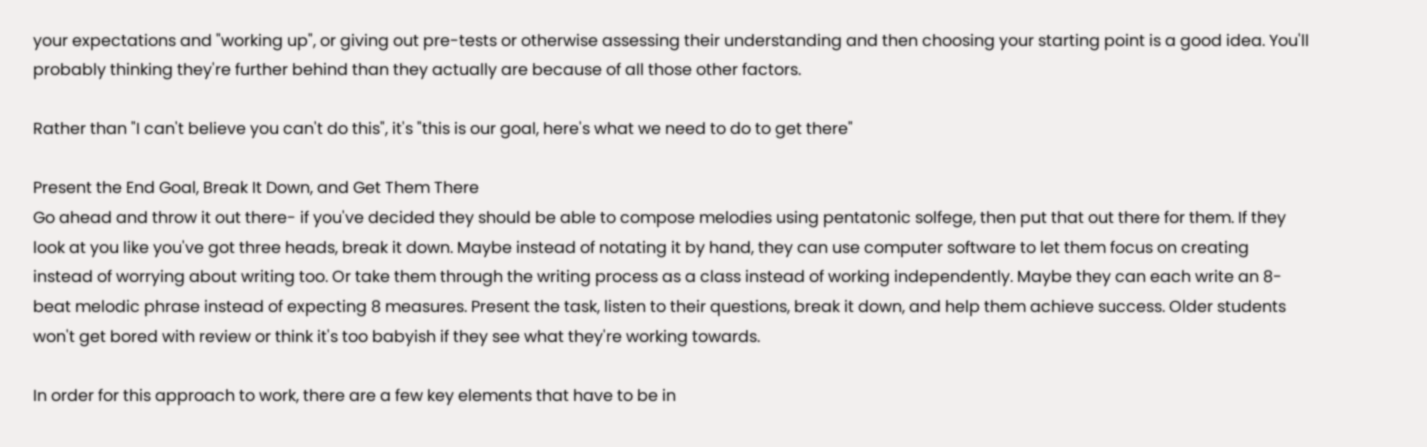your expectations and "working up", or giving out pre-tests or otherwise assessing their understanding and then choosing your starting point is a good idea. You'll probably thinking they're further behind than they actually are because of all those other factors.

Rather than "I can't believe you can't do this", it's "this is our goal, here's what we need to do to get there"

Present the End Goal, Break It Down, and Get Them There
Go ahead and throw it out there- if you've decided they should be able to compose melodies using pentatonic solfege, then put that out there for them. If they look at you like you've got three heads, break it down. Maybe instead of notating it by hand, they can use computer software to let them focus on creating instead of worrying about writing too. Or take them through the writing process as a class instead of working independently. Maybe they can each write an 8-beat melodic phrase instead of expecting 8 measures. Present the task, listen to their questions, break it down, and help them achieve success. Older students won't get bored with review or think it's too babyish if they see what they're working towards.

In order for this approach to work, there are a few key elements that have to be in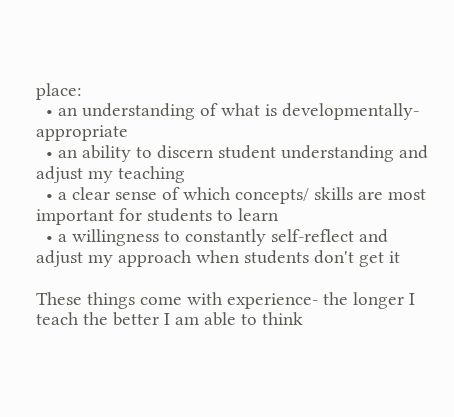place:
  • an understanding of what is developmentally-appropriate
  • an ability to discern student understanding and adjust my teaching
  • a clear sense of which concepts/ skills are most important for students to learn
  • a willingness to constantly self-reflect and adjust my approach when students don't get it

These things come with experience- the longer I teach the better I am able to think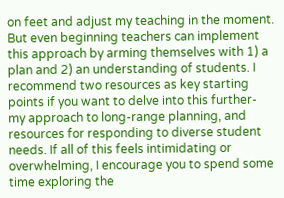on feet and adjust my teaching in the moment. But even beginning teachers can implement this approach by arming themselves with 1) a plan and 2) an understanding of students. I recommend two resources as key starting points if you want to delve into this further- my approach to long-range planning, and resources for responding to diverse student needs. If all of this feels intimidating or overwhelming, I encourage you to spend some time exploring the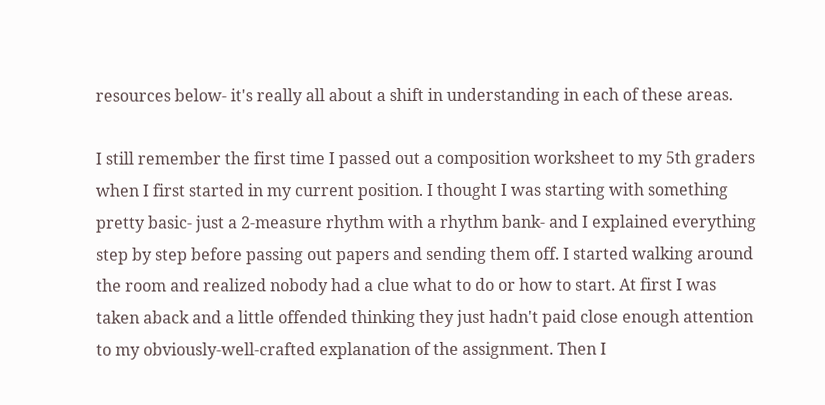resources below- it's really all about a shift in understanding in each of these areas.

I still remember the first time I passed out a composition worksheet to my 5th graders when I first started in my current position. I thought I was starting with something pretty basic- just a 2-measure rhythm with a rhythm bank- and I explained everything step by step before passing out papers and sending them off. I started walking around the room and realized nobody had a clue what to do or how to start. At first I was taken aback and a little offended thinking they just hadn't paid close enough attention to my obviously-well-crafted explanation of the assignment. Then I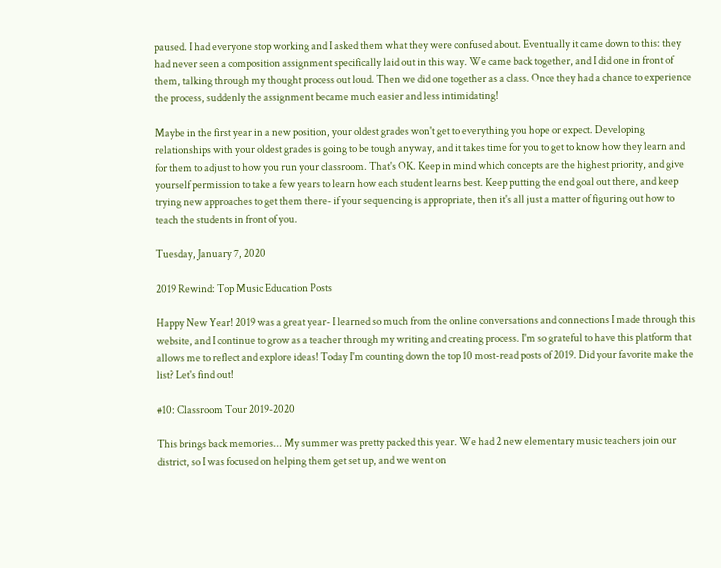paused. I had everyone stop working and I asked them what they were confused about. Eventually it came down to this: they had never seen a composition assignment specifically laid out in this way. We came back together, and I did one in front of them, talking through my thought process out loud. Then we did one together as a class. Once they had a chance to experience the process, suddenly the assignment became much easier and less intimidating!

Maybe in the first year in a new position, your oldest grades won't get to everything you hope or expect. Developing relationships with your oldest grades is going to be tough anyway, and it takes time for you to get to know how they learn and for them to adjust to how you run your classroom. That's OK. Keep in mind which concepts are the highest priority, and give yourself permission to take a few years to learn how each student learns best. Keep putting the end goal out there, and keep trying new approaches to get them there- if your sequencing is appropriate, then it's all just a matter of figuring out how to teach the students in front of you.

Tuesday, January 7, 2020

2019 Rewind: Top Music Education Posts

Happy New Year! 2019 was a great year- I learned so much from the online conversations and connections I made through this website, and I continue to grow as a teacher through my writing and creating process. I'm so grateful to have this platform that allows me to reflect and explore ideas! Today I'm counting down the top 10 most-read posts of 2019. Did your favorite make the list? Let's find out!

#10: Classroom Tour 2019-2020

This brings back memories... My summer was pretty packed this year. We had 2 new elementary music teachers join our district, so I was focused on helping them get set up, and we went on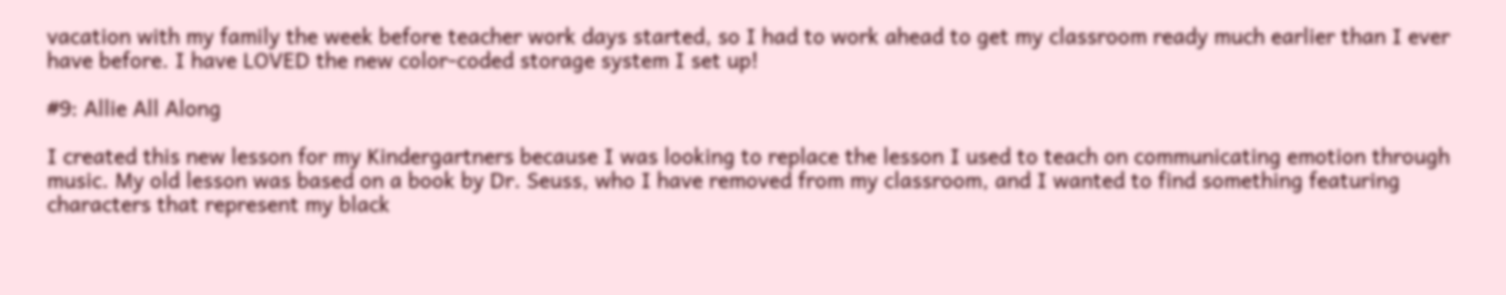vacation with my family the week before teacher work days started, so I had to work ahead to get my classroom ready much earlier than I ever have before. I have LOVED the new color-coded storage system I set up!

#9: Allie All Along

I created this new lesson for my Kindergartners because I was looking to replace the lesson I used to teach on communicating emotion through music. My old lesson was based on a book by Dr. Seuss, who I have removed from my classroom, and I wanted to find something featuring characters that represent my black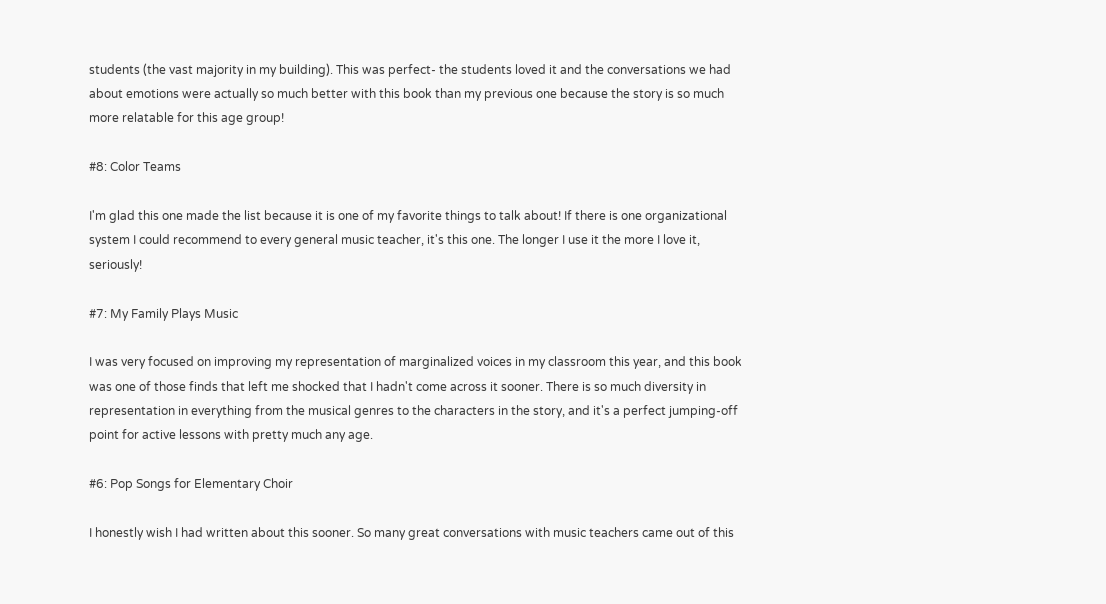students (the vast majority in my building). This was perfect- the students loved it and the conversations we had about emotions were actually so much better with this book than my previous one because the story is so much more relatable for this age group!

#8: Color Teams

I'm glad this one made the list because it is one of my favorite things to talk about! If there is one organizational system I could recommend to every general music teacher, it's this one. The longer I use it the more I love it, seriously!

#7: My Family Plays Music

I was very focused on improving my representation of marginalized voices in my classroom this year, and this book was one of those finds that left me shocked that I hadn't come across it sooner. There is so much diversity in representation in everything from the musical genres to the characters in the story, and it's a perfect jumping-off point for active lessons with pretty much any age.

#6: Pop Songs for Elementary Choir

I honestly wish I had written about this sooner. So many great conversations with music teachers came out of this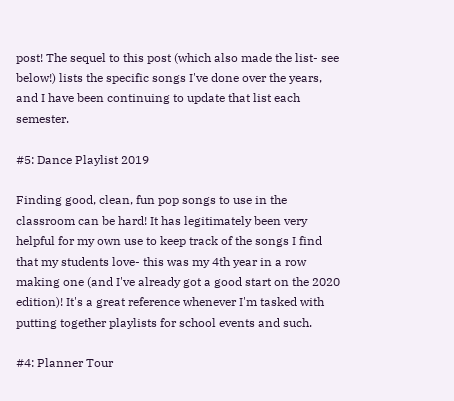post! The sequel to this post (which also made the list- see below!) lists the specific songs I've done over the years, and I have been continuing to update that list each semester.

#5: Dance Playlist 2019

Finding good, clean, fun pop songs to use in the classroom can be hard! It has legitimately been very helpful for my own use to keep track of the songs I find that my students love- this was my 4th year in a row making one (and I've already got a good start on the 2020 edition)! It's a great reference whenever I'm tasked with putting together playlists for school events and such.

#4: Planner Tour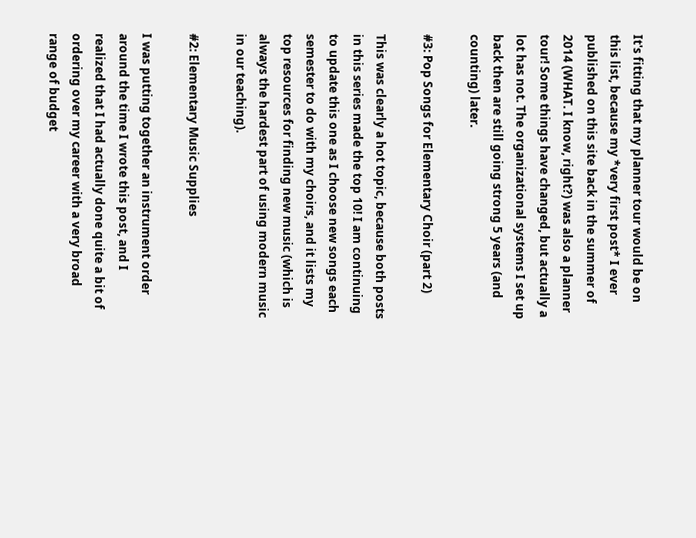It's fitting that my planner tour would be on this list, because my *very first post* I ever published on this site back in the summer of 2014 (WHAT. I know, right?) was also a planner tour! Some things have changed, but actually a lot has not. The organizational systems I set up back then are still going strong 5 years (and counting) later.

#3: Pop Songs for Elementary Choir (part 2)

This was clearly a hot topic, because both posts in this series made the top 10! I am continuing to update this one as I choose new songs each semester to do with my choirs, and it lists my top resources for finding new music (which is always the hardest part of using modern music in our teaching).

#2: Elementary Music Supplies

I was putting together an instrument order around the time I wrote this post, and I realized that I had actually done quite a bit of ordering over my career with a very broad range of budget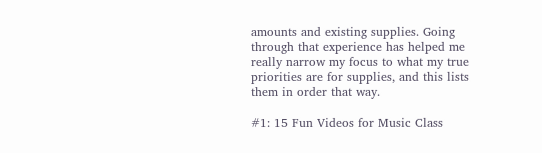amounts and existing supplies. Going through that experience has helped me really narrow my focus to what my true priorities are for supplies, and this lists them in order that way.

#1: 15 Fun Videos for Music Class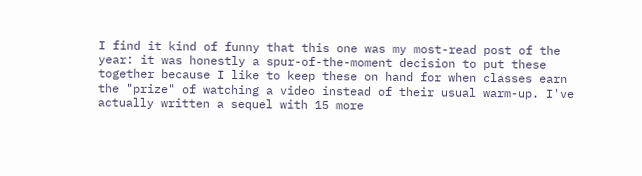I find it kind of funny that this one was my most-read post of the year: it was honestly a spur-of-the-moment decision to put these together because I like to keep these on hand for when classes earn the "prize" of watching a video instead of their usual warm-up. I've actually written a sequel with 15 more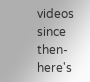videos since then- here's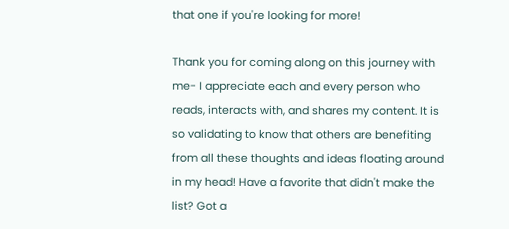that one if you're looking for more!

Thank you for coming along on this journey with me- I appreciate each and every person who reads, interacts with, and shares my content. It is so validating to know that others are benefiting from all these thoughts and ideas floating around in my head! Have a favorite that didn't make the list? Got a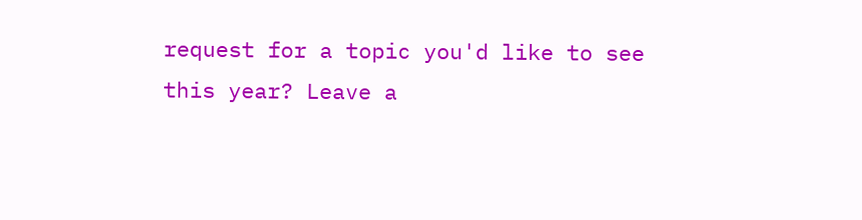request for a topic you'd like to see this year? Leave a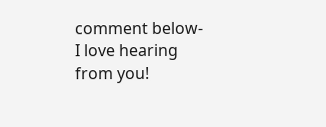comment below- I love hearing from you!